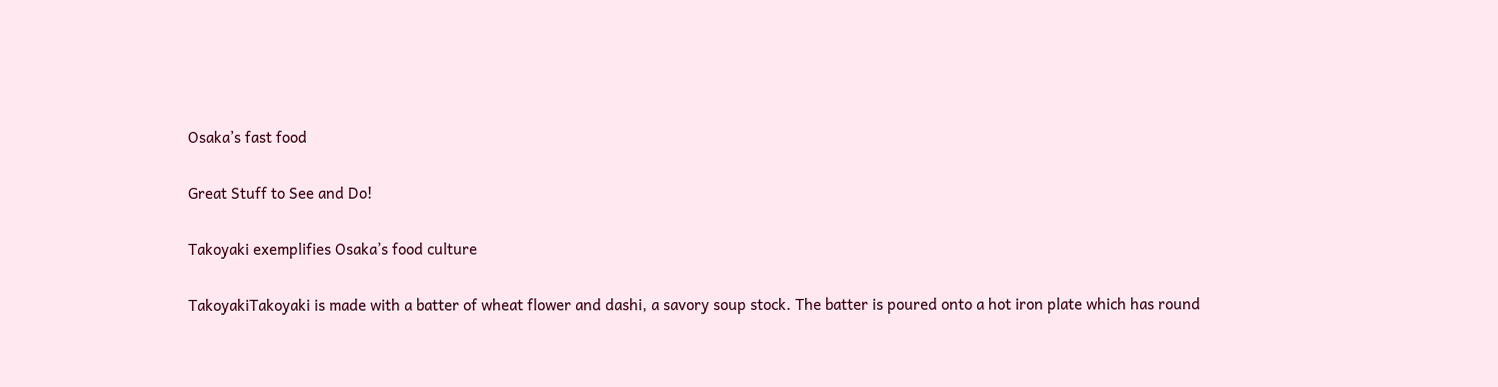Osaka’s fast food

Great Stuff to See and Do!

Takoyaki exemplifies Osaka’s food culture

TakoyakiTakoyaki is made with a batter of wheat flower and dashi, a savory soup stock. The batter is poured onto a hot iron plate which has round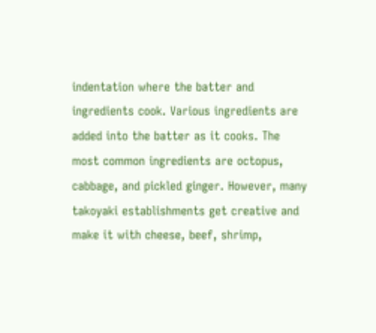indentation where the batter and ingredients cook. Various ingredients are added into the batter as it cooks. The most common ingredients are octopus, cabbage, and pickled ginger. However, many takoyaki establishments get creative and make it with cheese, beef, shrimp,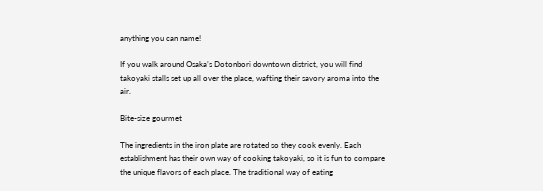anything you can name!

If you walk around Osaka’s Dotonbori downtown district, you will find takoyaki stalls set up all over the place, wafting their savory aroma into the air.

Bite-size gourmet

The ingredients in the iron plate are rotated so they cook evenly. Each establishment has their own way of cooking takoyaki, so it is fun to compare the unique flavors of each place. The traditional way of eating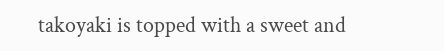takoyaki is topped with a sweet and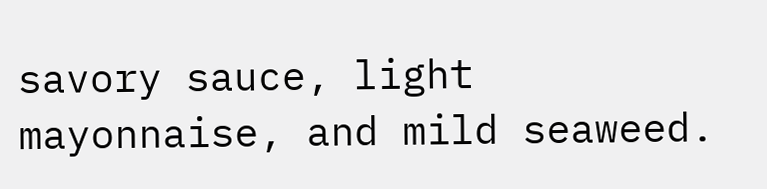savory sauce, light mayonnaise, and mild seaweed.